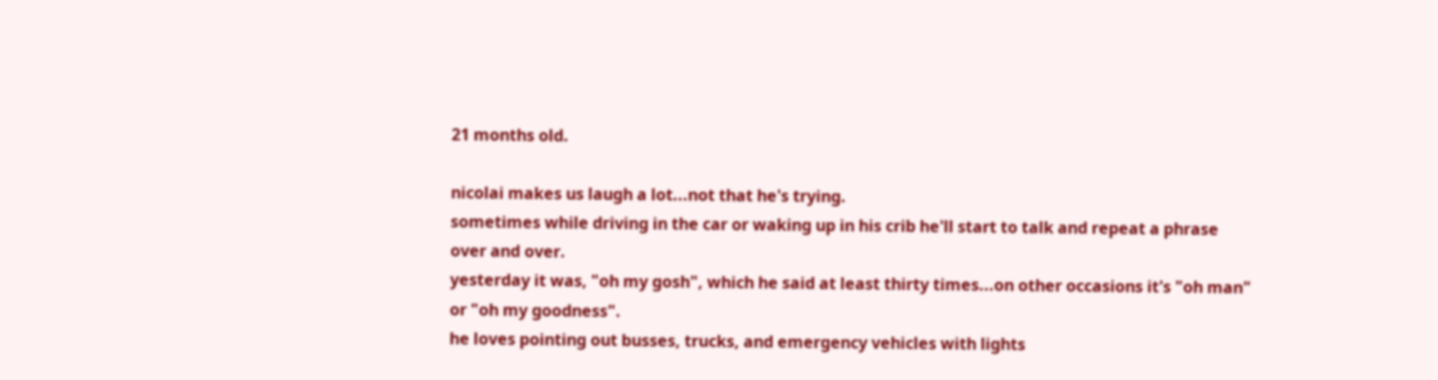21 months old.

nicolai makes us laugh a lot...not that he's trying.
sometimes while driving in the car or waking up in his crib he'll start to talk and repeat a phrase over and over.
yesterday it was, "oh my gosh", which he said at least thirty times...on other occasions it's "oh man" or "oh my goodness".
he loves pointing out busses, trucks, and emergency vehicles with lights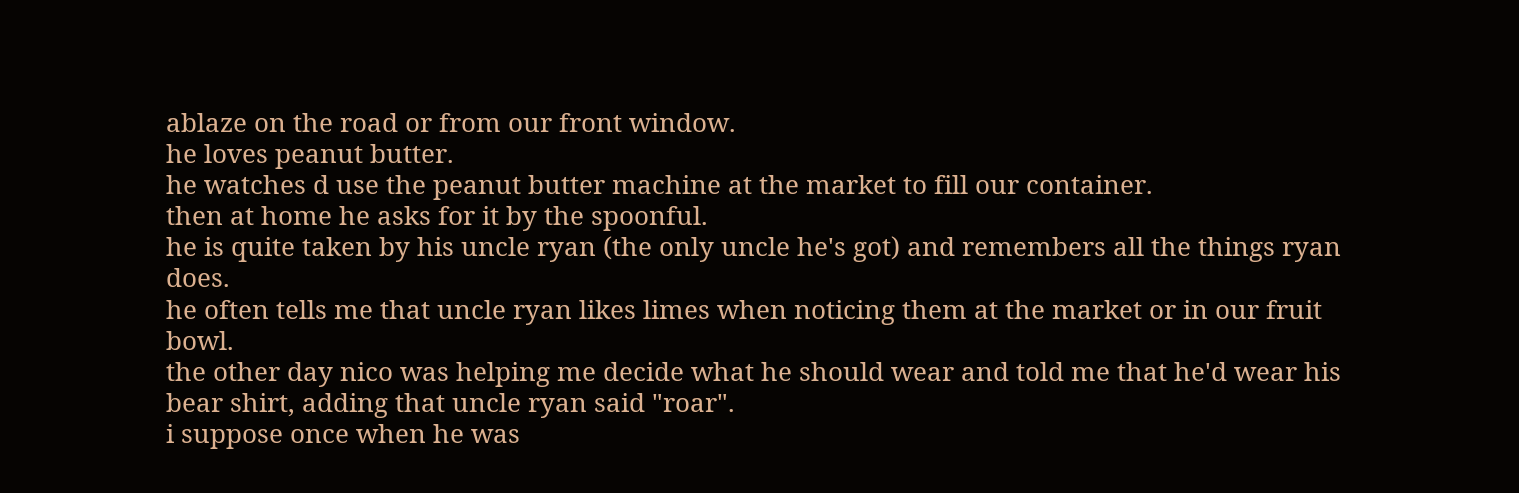ablaze on the road or from our front window.
he loves peanut butter.
he watches d use the peanut butter machine at the market to fill our container.
then at home he asks for it by the spoonful.
he is quite taken by his uncle ryan (the only uncle he's got) and remembers all the things ryan does.
he often tells me that uncle ryan likes limes when noticing them at the market or in our fruit bowl.
the other day nico was helping me decide what he should wear and told me that he'd wear his bear shirt, adding that uncle ryan said "roar".
i suppose once when he was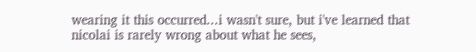wearing it this occurred...i wasn't sure, but i've learned that nicolai is rarely wrong about what he sees,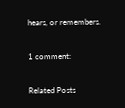hears, or remembers.

1 comment:

Related Posts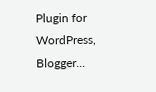Plugin for WordPress, Blogger...